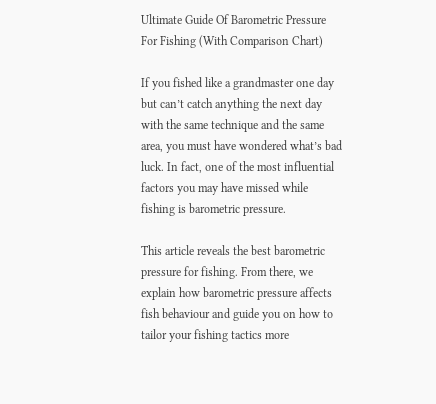Ultimate Guide Of Barometric Pressure For Fishing (With Comparison Chart)

If you fished like a grandmaster one day but can’t catch anything the next day with the same technique and the same area, you must have wondered what’s bad luck. In fact, one of the most influential factors you may have missed while fishing is barometric pressure.

This article reveals the best barometric pressure for fishing. From there, we explain how barometric pressure affects fish behaviour and guide you on how to tailor your fishing tactics more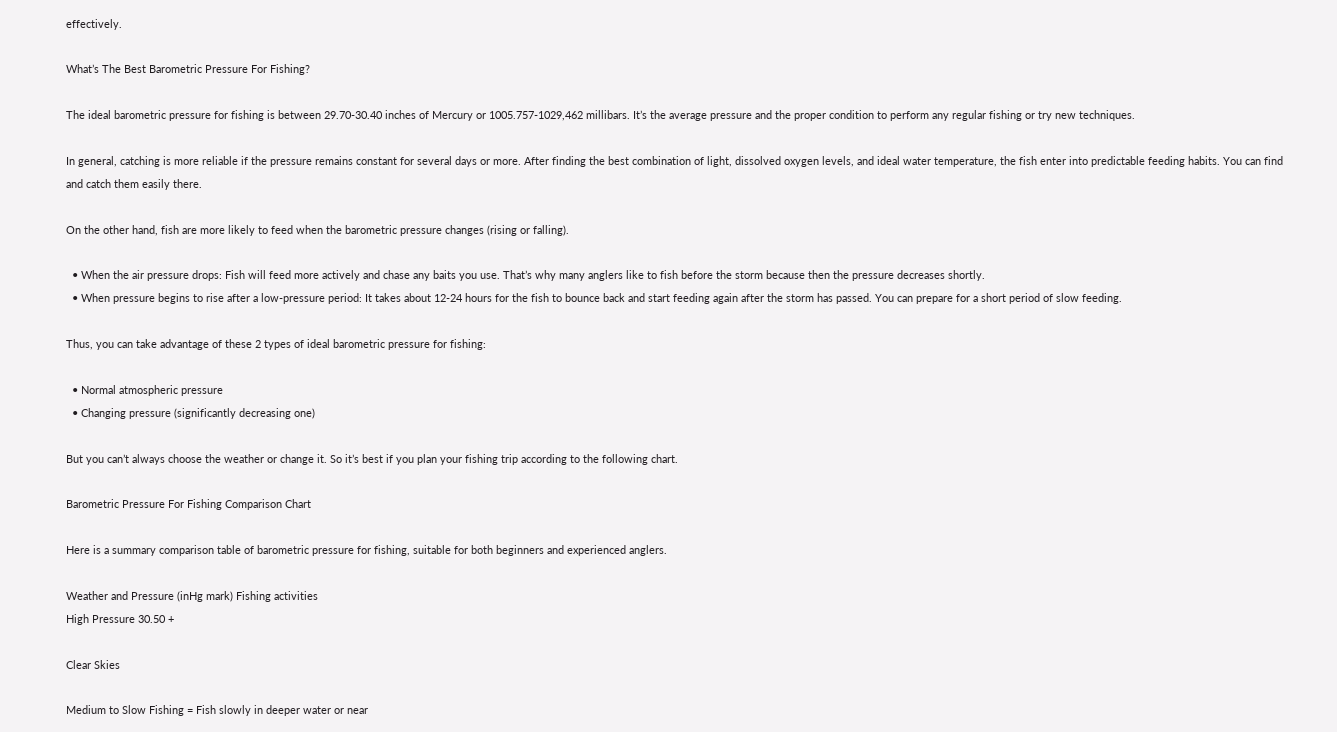effectively.

What’s The Best Barometric Pressure For Fishing?

The ideal barometric pressure for fishing is between 29.70-30.40 inches of Mercury or 1005.757-1029,462 millibars. It’s the average pressure and the proper condition to perform any regular fishing or try new techniques.

In general, catching is more reliable if the pressure remains constant for several days or more. After finding the best combination of light, dissolved oxygen levels, and ideal water temperature, the fish enter into predictable feeding habits. You can find and catch them easily there.

On the other hand, fish are more likely to feed when the barometric pressure changes (rising or falling).

  • When the air pressure drops: Fish will feed more actively and chase any baits you use. That’s why many anglers like to fish before the storm because then the pressure decreases shortly.
  • When pressure begins to rise after a low-pressure period: It takes about 12-24 hours for the fish to bounce back and start feeding again after the storm has passed. You can prepare for a short period of slow feeding.

Thus, you can take advantage of these 2 types of ideal barometric pressure for fishing:

  • Normal atmospheric pressure
  • Changing pressure (significantly decreasing one)

But you can’t always choose the weather or change it. So it’s best if you plan your fishing trip according to the following chart.

Barometric Pressure For Fishing Comparison Chart

Here is a summary comparison table of barometric pressure for fishing, suitable for both beginners and experienced anglers.

Weather and Pressure (inHg mark) Fishing activities
High Pressure 30.50 +

Clear Skies

Medium to Slow Fishing = Fish slowly in deeper water or near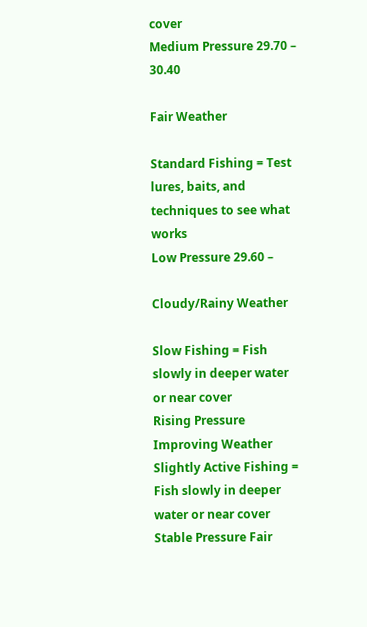cover
Medium Pressure 29.70 – 30.40

Fair Weather

Standard Fishing = Test lures, baits, and techniques to see what works
Low Pressure 29.60 –

Cloudy/Rainy Weather

Slow Fishing = Fish slowly in deeper water or near cover
Rising Pressure Improving Weather Slightly Active Fishing = Fish slowly in deeper water or near cover
Stable Pressure Fair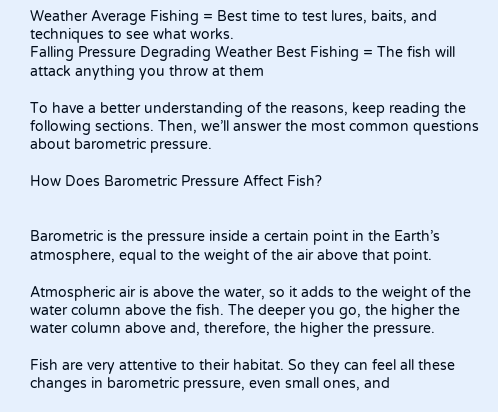Weather Average Fishing = Best time to test lures, baits, and techniques to see what works.
Falling Pressure Degrading Weather Best Fishing = The fish will attack anything you throw at them

To have a better understanding of the reasons, keep reading the following sections. Then, we’ll answer the most common questions about barometric pressure.

How Does Barometric Pressure Affect Fish?


Barometric is the pressure inside a certain point in the Earth’s atmosphere, equal to the weight of the air above that point.

Atmospheric air is above the water, so it adds to the weight of the water column above the fish. The deeper you go, the higher the water column above and, therefore, the higher the pressure.

Fish are very attentive to their habitat. So they can feel all these changes in barometric pressure, even small ones, and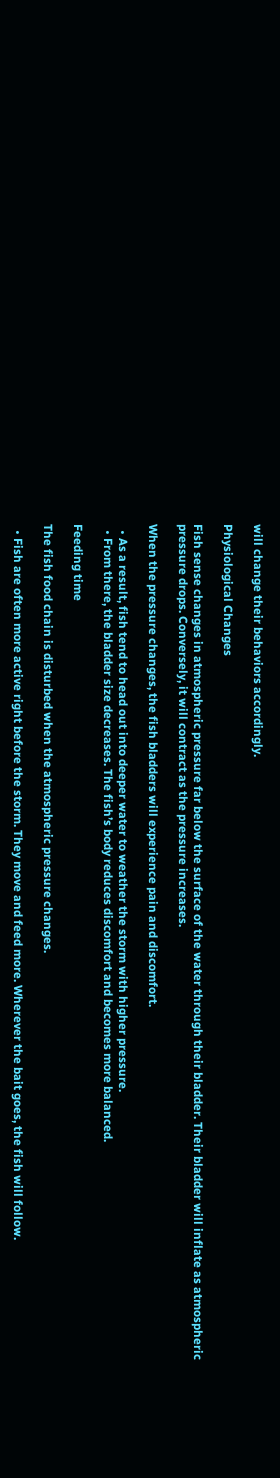will change their behaviors accordingly.

Physiological Changes

Fish sense changes in atmospheric pressure far below the surface of the water through their bladder. Their bladder will inflate as atmospheric pressure drops. Conversely, it will contract as the pressure increases.

When the pressure changes, the fish bladders will experience pain and discomfort.

  • As a result, fish tend to head out into deeper water to weather the storm with higher pressure.
  • From there, the bladder size decreases. The fish’s body reduces discomfort and becomes more balanced.

Feeding time

The fish food chain is disturbed when the atmospheric pressure changes.

  • Fish are often more active right before the storm. They move and feed more. Wherever the bait goes, the fish will follow.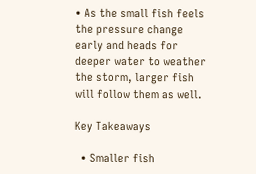• As the small fish feels the pressure change early and heads for deeper water to weather the storm, larger fish will follow them as well.

Key Takeaways

  • Smaller fish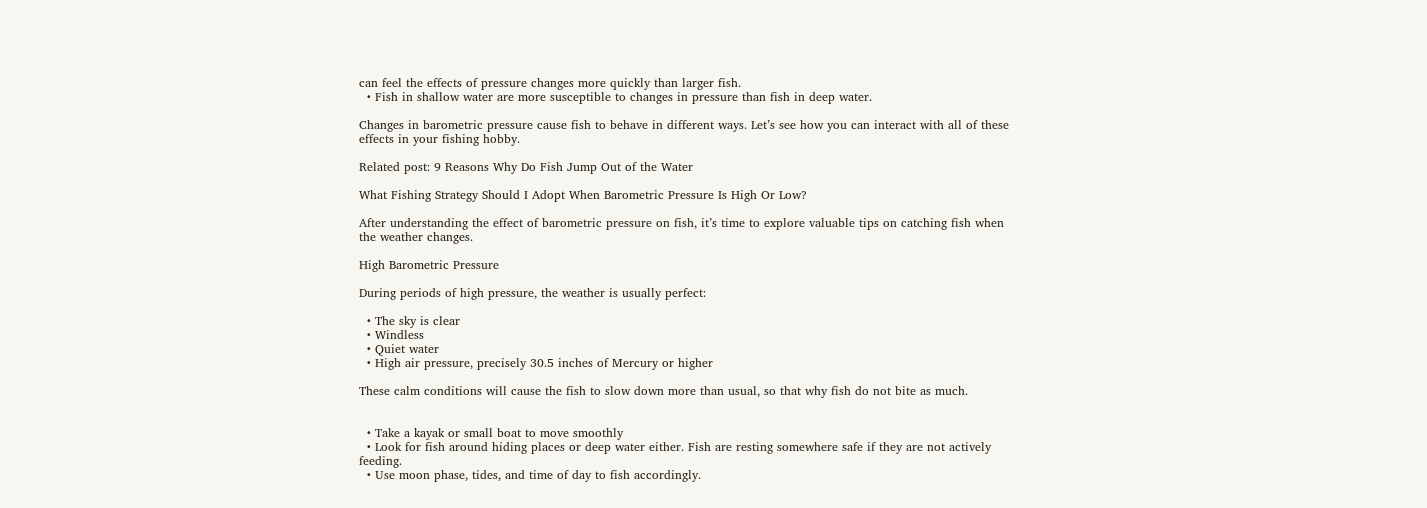can feel the effects of pressure changes more quickly than larger fish.
  • Fish in shallow water are more susceptible to changes in pressure than fish in deep water.

Changes in barometric pressure cause fish to behave in different ways. Let’s see how you can interact with all of these effects in your fishing hobby.

Related post: 9 Reasons Why Do Fish Jump Out of the Water

What Fishing Strategy Should I Adopt When Barometric Pressure Is High Or Low?

After understanding the effect of barometric pressure on fish, it’s time to explore valuable tips on catching fish when the weather changes.

High Barometric Pressure

During periods of high pressure, the weather is usually perfect:

  • The sky is clear
  • Windless
  • Quiet water
  • High air pressure, precisely 30.5 inches of Mercury or higher

These calm conditions will cause the fish to slow down more than usual, so that why fish do not bite as much.


  • Take a kayak or small boat to move smoothly
  • Look for fish around hiding places or deep water either. Fish are resting somewhere safe if they are not actively feeding.
  • Use moon phase, tides, and time of day to fish accordingly.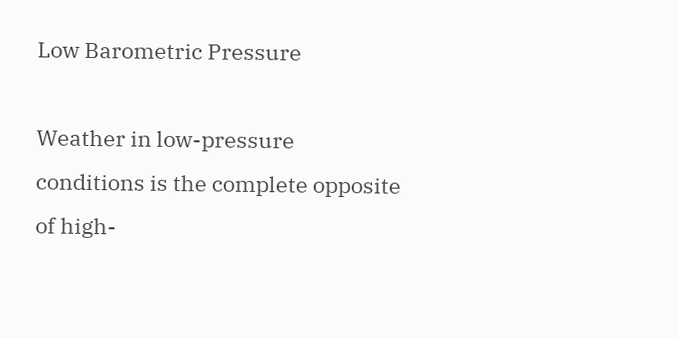Low Barometric Pressure

Weather in low-pressure conditions is the complete opposite of high-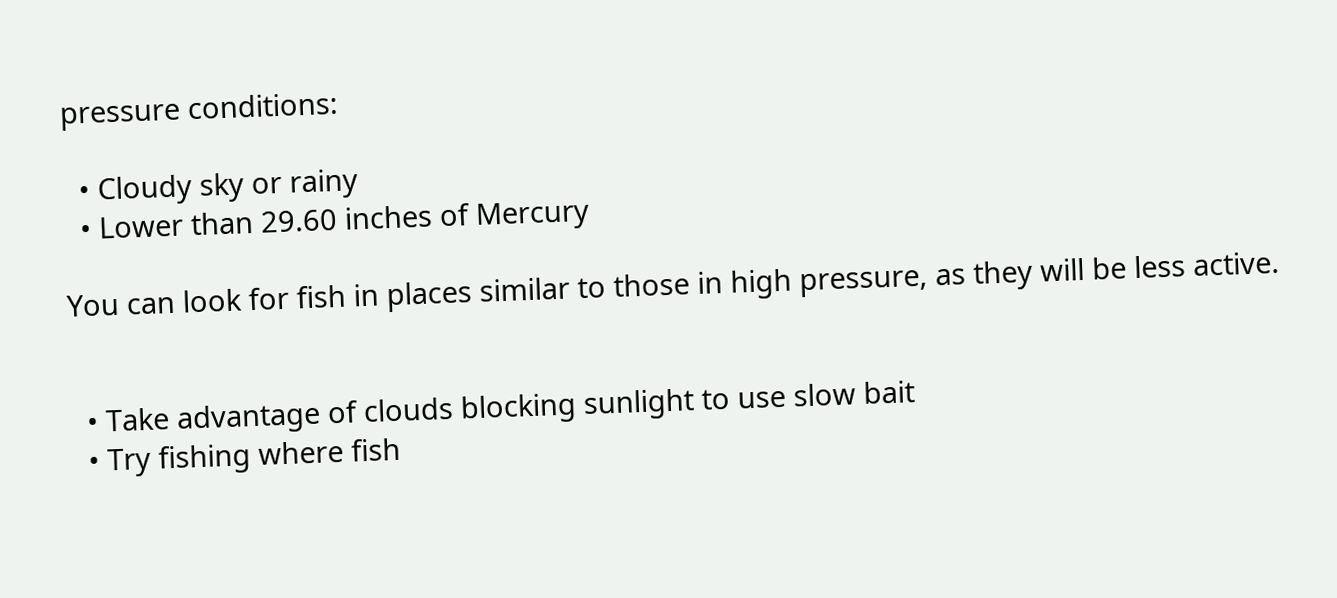pressure conditions:

  • Cloudy sky or rainy
  • Lower than 29.60 inches of Mercury

You can look for fish in places similar to those in high pressure, as they will be less active.


  • Take advantage of clouds blocking sunlight to use slow bait
  • Try fishing where fish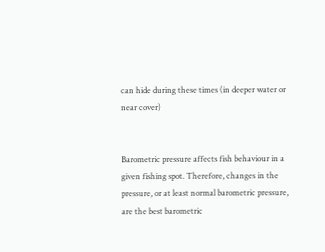can hide during these times (in deeper water or near cover)


Barometric pressure affects fish behaviour in a given fishing spot. Therefore, changes in the pressure, or at least normal barometric pressure, are the best barometric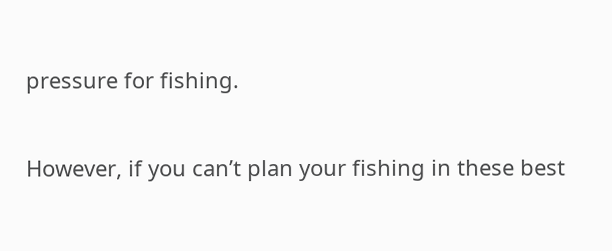pressure for fishing.

However, if you can’t plan your fishing in these best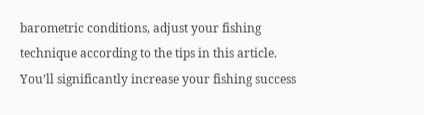barometric conditions, adjust your fishing technique according to the tips in this article. You’ll significantly increase your fishing success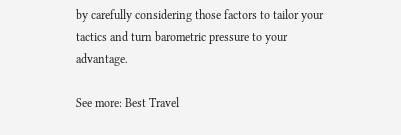by carefully considering those factors to tailor your tactics and turn barometric pressure to your advantage.

See more: Best Travel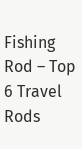Fishing Rod – Top 6 Travel Rods